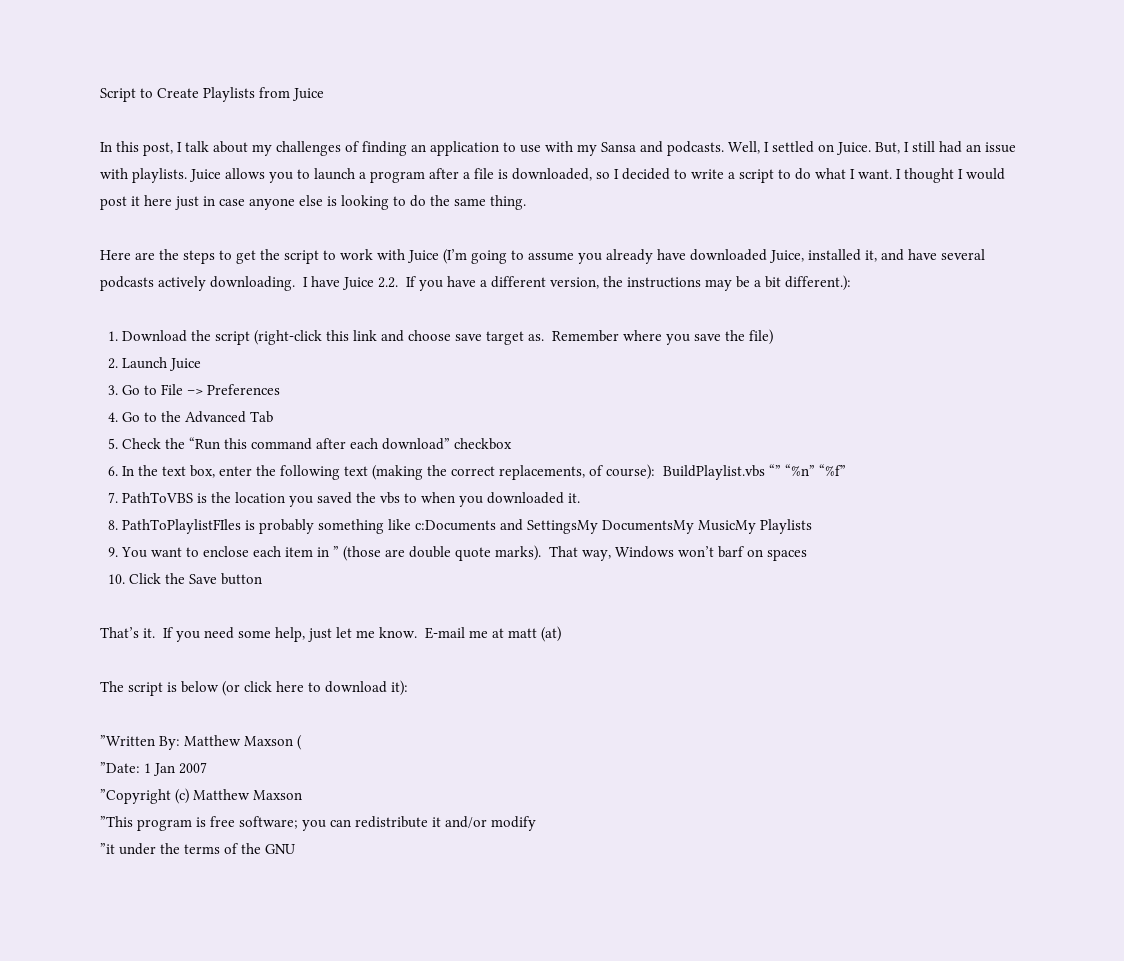Script to Create Playlists from Juice

In this post, I talk about my challenges of finding an application to use with my Sansa and podcasts. Well, I settled on Juice. But, I still had an issue with playlists. Juice allows you to launch a program after a file is downloaded, so I decided to write a script to do what I want. I thought I would post it here just in case anyone else is looking to do the same thing.

Here are the steps to get the script to work with Juice (I’m going to assume you already have downloaded Juice, installed it, and have several podcasts actively downloading.  I have Juice 2.2.  If you have a different version, the instructions may be a bit different.):

  1. Download the script (right-click this link and choose save target as.  Remember where you save the file)
  2. Launch Juice
  3. Go to File –> Preferences
  4. Go to the Advanced Tab
  5. Check the “Run this command after each download” checkbox
  6. In the text box, enter the following text (making the correct replacements, of course):  BuildPlaylist.vbs “” “%n” “%f”
  7. PathToVBS is the location you saved the vbs to when you downloaded it.
  8. PathToPlaylistFIles is probably something like c:Documents and SettingsMy DocumentsMy MusicMy Playlists
  9. You want to enclose each item in ” (those are double quote marks).  That way, Windows won’t barf on spaces
  10. Click the Save button

That’s it.  If you need some help, just let me know.  E-mail me at matt (at)

The script is below (or click here to download it):

”Written By: Matthew Maxson (
”Date: 1 Jan 2007
”Copyright (c) Matthew Maxson
”This program is free software; you can redistribute it and/or modify
”it under the terms of the GNU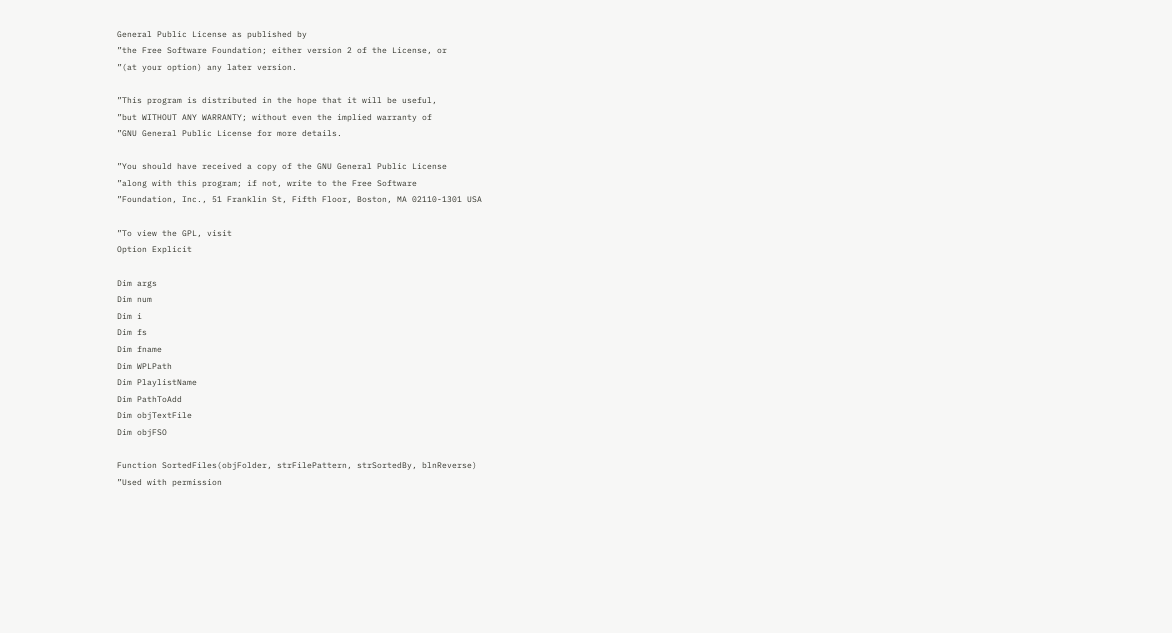General Public License as published by
”the Free Software Foundation; either version 2 of the License, or
”(at your option) any later version.

”This program is distributed in the hope that it will be useful,
”but WITHOUT ANY WARRANTY; without even the implied warranty of
”GNU General Public License for more details.

”You should have received a copy of the GNU General Public License
”along with this program; if not, write to the Free Software
”Foundation, Inc., 51 Franklin St, Fifth Floor, Boston, MA 02110-1301 USA

”To view the GPL, visit
Option Explicit

Dim args
Dim num
Dim i
Dim fs
Dim fname
Dim WPLPath
Dim PlaylistName
Dim PathToAdd
Dim objTextFile
Dim objFSO

Function SortedFiles(objFolder, strFilePattern, strSortedBy, blnReverse)
”Used with permission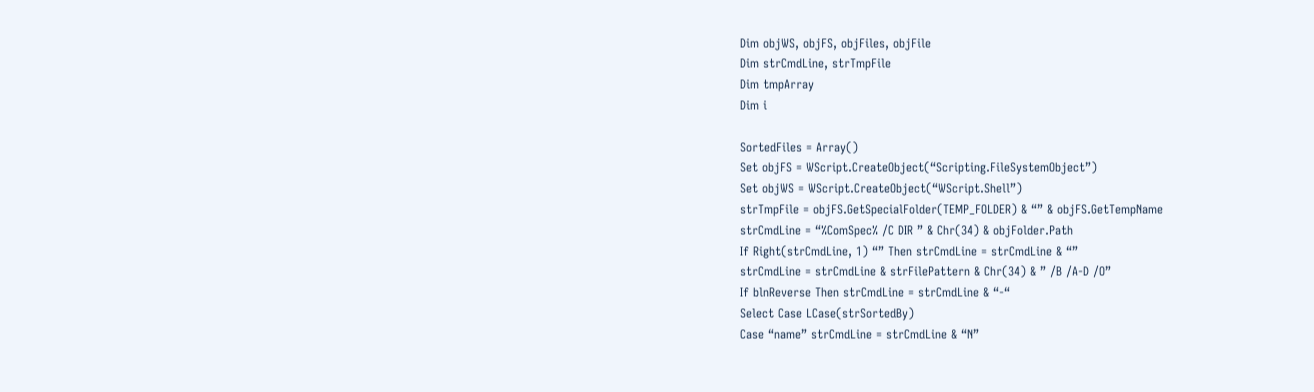Dim objWS, objFS, objFiles, objFile
Dim strCmdLine, strTmpFile
Dim tmpArray
Dim i

SortedFiles = Array()
Set objFS = WScript.CreateObject(“Scripting.FileSystemObject”)
Set objWS = WScript.CreateObject(“WScript.Shell”)
strTmpFile = objFS.GetSpecialFolder(TEMP_FOLDER) & “” & objFS.GetTempName
strCmdLine = “%ComSpec% /C DIR ” & Chr(34) & objFolder.Path
If Right(strCmdLine, 1) “” Then strCmdLine = strCmdLine & “”
strCmdLine = strCmdLine & strFilePattern & Chr(34) & ” /B /A-D /O”
If blnReverse Then strCmdLine = strCmdLine & “-“
Select Case LCase(strSortedBy)
Case “name” strCmdLine = strCmdLine & “N”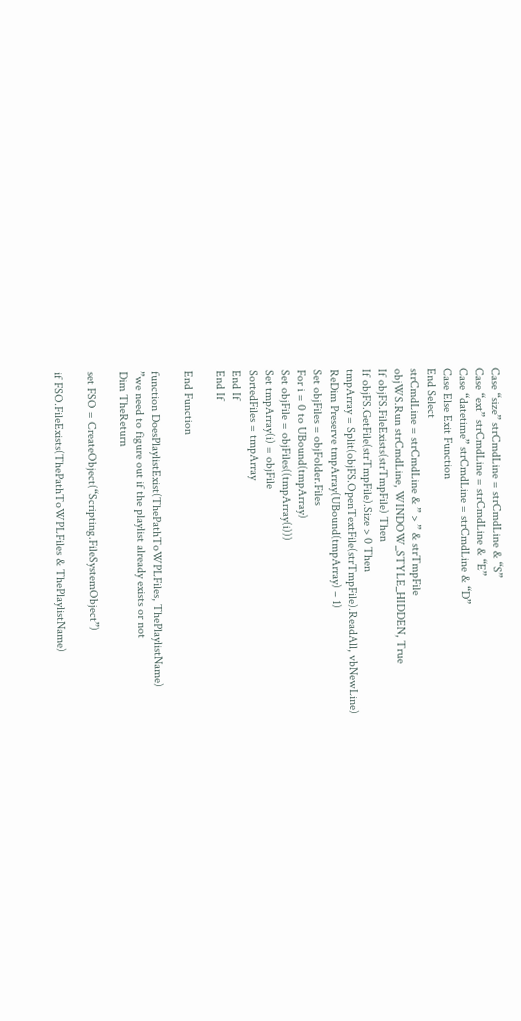Case “size” strCmdLine = strCmdLine & “S”
Case “ext” strCmdLine = strCmdLine & “E”
Case “datetime” strCmdLine = strCmdLine & “D”
Case Else Exit Function
End Select
strCmdLine = strCmdLine & ” > ” & strTmpFile
objWS.Run strCmdLine, WINDOW_STYLE_HIDDEN, True
If objFS.FileExists(strTmpFile) Then
If objFS.GetFile(strTmpFile).Size > 0 Then
tmpArray = Split(objFS.OpenTextFile(strTmpFile).ReadAll, vbNewLine)
ReDim Preserve tmpArray(UBound(tmpArray) – 1)
Set objFiles = objFolder.Files
For i = 0 to UBound(tmpArray)
Set objFile = objFiles((tmpArray(i)))
Set tmpArray(i) = objFile
SortedFiles = tmpArray
End If
End If

End Function

function DoesPlaylistExist(ThePathToWPLFiles, ThePlaylistName)
”we need to figure out if the playlist already exists or not
Dim TheReturn

set FSO = CreateObject(“Scripting.FileSystemObject”)

if FSO.FileExists(ThePathToWPLFiles & ThePlaylistName)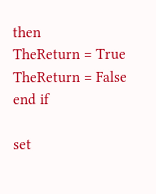then
TheReturn = True
TheReturn = False
end if

set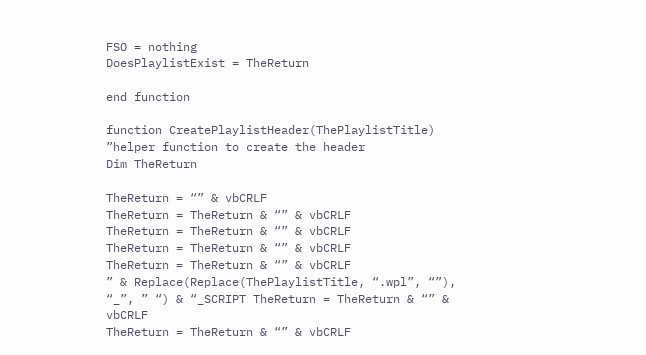FSO = nothing
DoesPlaylistExist = TheReturn

end function

function CreatePlaylistHeader(ThePlaylistTitle)
”helper function to create the header
Dim TheReturn

TheReturn = “” & vbCRLF
TheReturn = TheReturn & “” & vbCRLF
TheReturn = TheReturn & “” & vbCRLF
TheReturn = TheReturn & “” & vbCRLF
TheReturn = TheReturn & “” & vbCRLF
” & Replace(Replace(ThePlaylistTitle, “.wpl”, “”), “_”, ” “) & “_SCRIPT TheReturn = TheReturn & “” & vbCRLF
TheReturn = TheReturn & “” & vbCRLF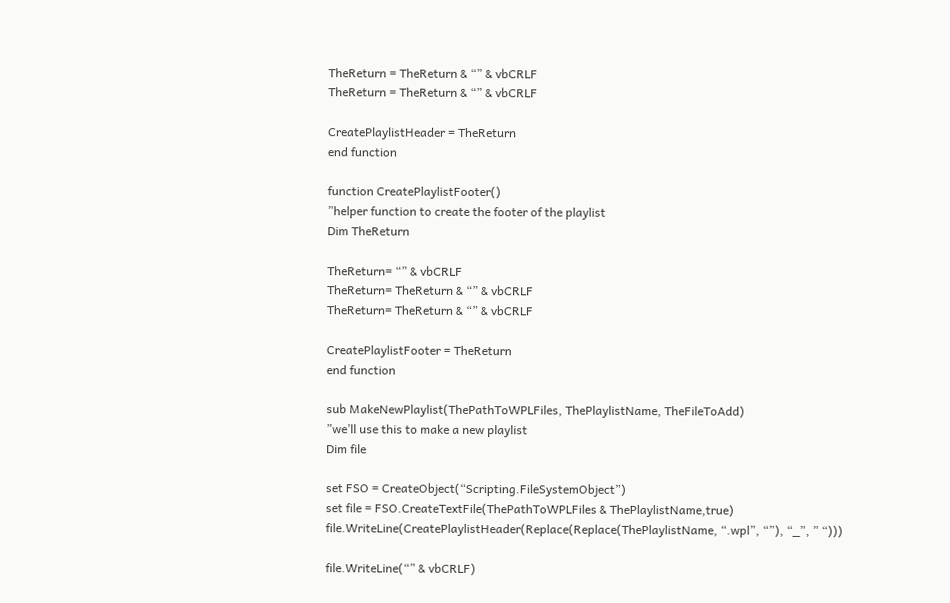TheReturn = TheReturn & “” & vbCRLF
TheReturn = TheReturn & “” & vbCRLF

CreatePlaylistHeader = TheReturn
end function

function CreatePlaylistFooter()
”helper function to create the footer of the playlist
Dim TheReturn

TheReturn= “” & vbCRLF
TheReturn= TheReturn & “” & vbCRLF
TheReturn= TheReturn & “” & vbCRLF

CreatePlaylistFooter = TheReturn
end function

sub MakeNewPlaylist(ThePathToWPLFiles, ThePlaylistName, TheFileToAdd)
”we’ll use this to make a new playlist
Dim file

set FSO = CreateObject(“Scripting.FileSystemObject”)
set file = FSO.CreateTextFile(ThePathToWPLFiles & ThePlaylistName,true)
file.WriteLine(CreatePlaylistHeader(Replace(Replace(ThePlaylistName, “.wpl”, “”), “_”, ” “)))

file.WriteLine(“” & vbCRLF)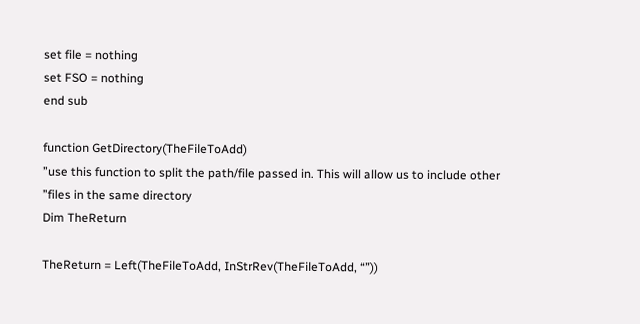set file = nothing
set FSO = nothing
end sub

function GetDirectory(TheFileToAdd)
”use this function to split the path/file passed in. This will allow us to include other
”files in the same directory
Dim TheReturn

TheReturn = Left(TheFileToAdd, InStrRev(TheFileToAdd, “”))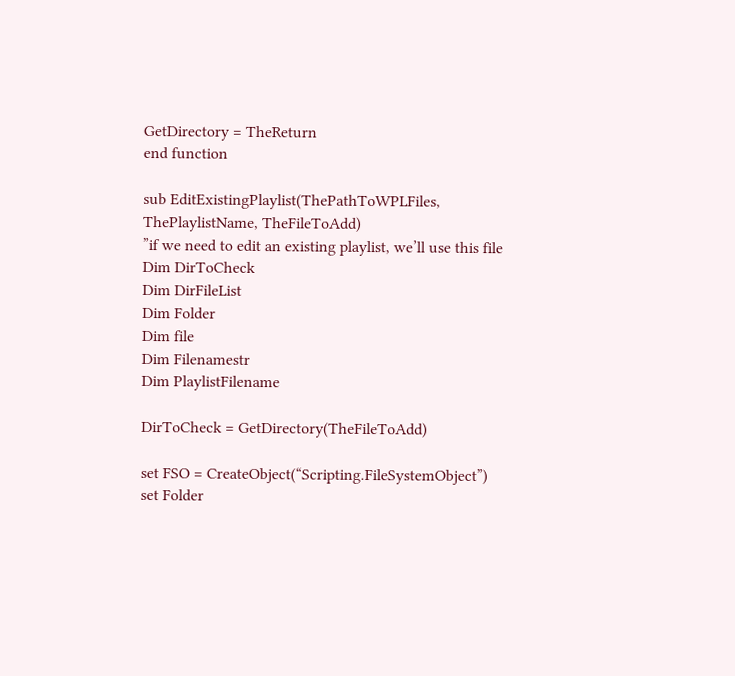GetDirectory = TheReturn
end function

sub EditExistingPlaylist(ThePathToWPLFiles, ThePlaylistName, TheFileToAdd)
”if we need to edit an existing playlist, we’ll use this file
Dim DirToCheck
Dim DirFileList
Dim Folder
Dim file
Dim Filenamestr
Dim PlaylistFilename

DirToCheck = GetDirectory(TheFileToAdd)

set FSO = CreateObject(“Scripting.FileSystemObject”)
set Folder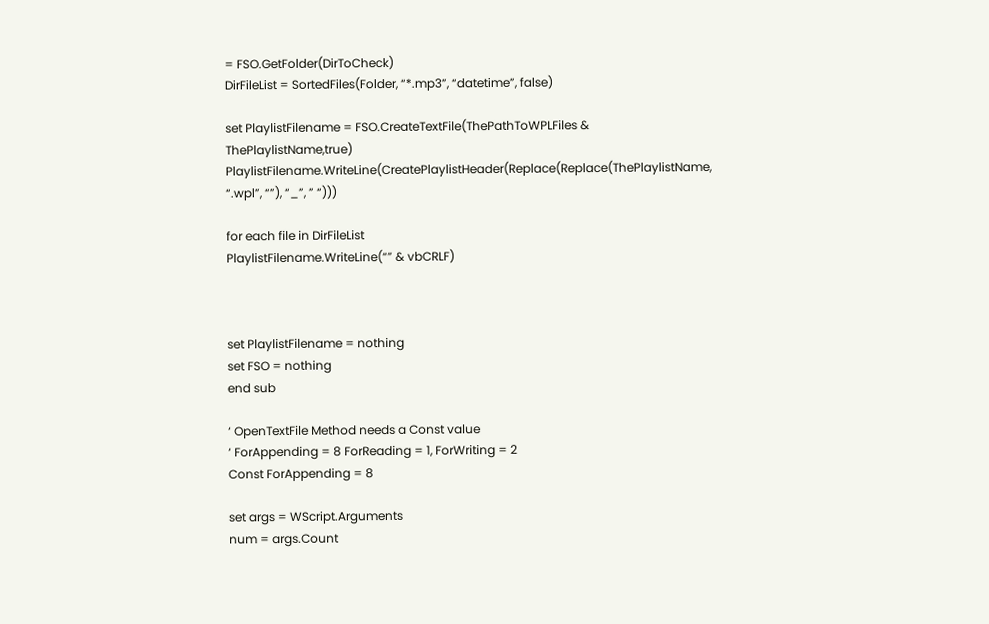= FSO.GetFolder(DirToCheck)
DirFileList = SortedFiles(Folder, “*.mp3”, “datetime”, false)

set PlaylistFilename = FSO.CreateTextFile(ThePathToWPLFiles & ThePlaylistName,true)
PlaylistFilename.WriteLine(CreatePlaylistHeader(Replace(Replace(ThePlaylistName, “.wpl”, “”), “_”, ” “)))

for each file in DirFileList
PlaylistFilename.WriteLine(“” & vbCRLF)



set PlaylistFilename = nothing
set FSO = nothing
end sub

‘ OpenTextFile Method needs a Const value
‘ ForAppending = 8 ForReading = 1, ForWriting = 2
Const ForAppending = 8

set args = WScript.Arguments
num = args.Count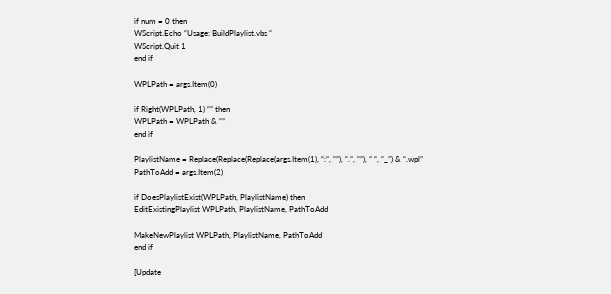if num = 0 then
WScript.Echo “Usage: BuildPlaylist.vbs “
WScript.Quit 1
end if

WPLPath = args.Item(0)

if Right(WPLPath, 1) “” then
WPLPath = WPLPath & “”
end if

PlaylistName = Replace(Replace(Replace(args.Item(1), “:”, “”), “.”, “”), ” “, “_”) & “.wpl”
PathToAdd = args.Item(2)

if DoesPlaylistExist(WPLPath, PlaylistName) then
EditExistingPlaylist WPLPath, PlaylistName, PathToAdd

MakeNewPlaylist WPLPath, PlaylistName, PathToAdd
end if

[Update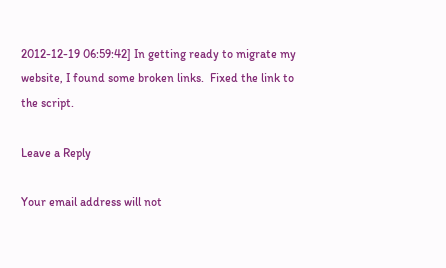2012-12-19 06:59:42] In getting ready to migrate my website, I found some broken links.  Fixed the link to the script.

Leave a Reply

Your email address will not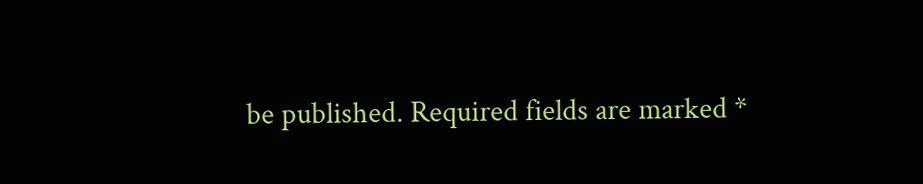be published. Required fields are marked *